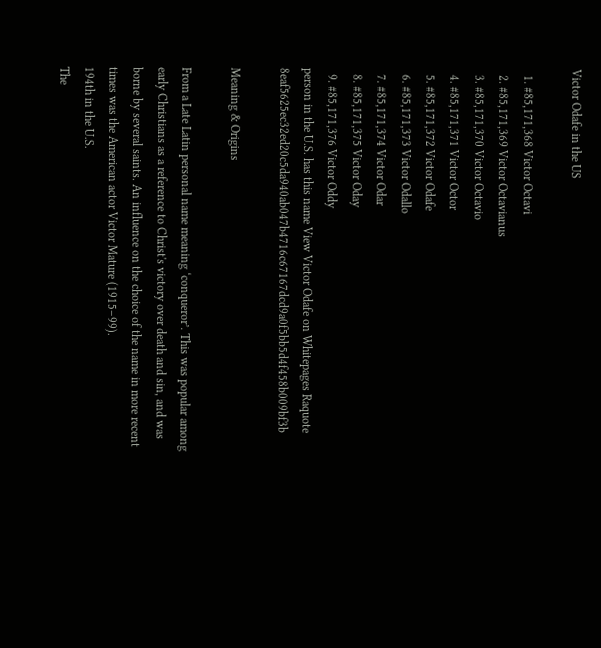Victor Odafe in the US

  1. #85,171,368 Victor Octavi
  2. #85,171,369 Victor Octavianus
  3. #85,171,370 Victor Octavio
  4. #85,171,371 Victor Octor
  5. #85,171,372 Victor Odafe
  6. #85,171,373 Victor Odallo
  7. #85,171,374 Victor Odar
  8. #85,171,375 Victor Oday
  9. #85,171,376 Victor Oddy
person in the U.S. has this name View Victor Odafe on Whitepages Raquote 8eaf5625ec32ed20c5da940ab047b4716c67167dcd9a0f5bb5d4f458b009bf3b

Meaning & Origins

From a Late Latin personal name meaning ‘conqueror’. This was popular among early Christians as a reference to Christ's victory over death and sin, and was borne by several saints. An influence on the choice of the name in more recent times was the American actor Victor Mature (1915–99).
194th in the U.S.
The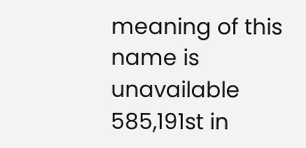meaning of this name is unavailable
585,191st in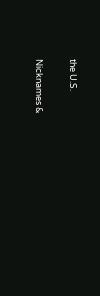the U.S.

Nicknames &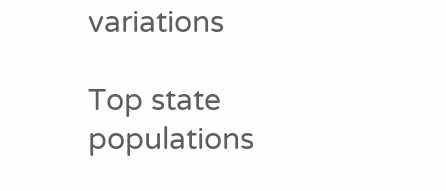variations

Top state populations